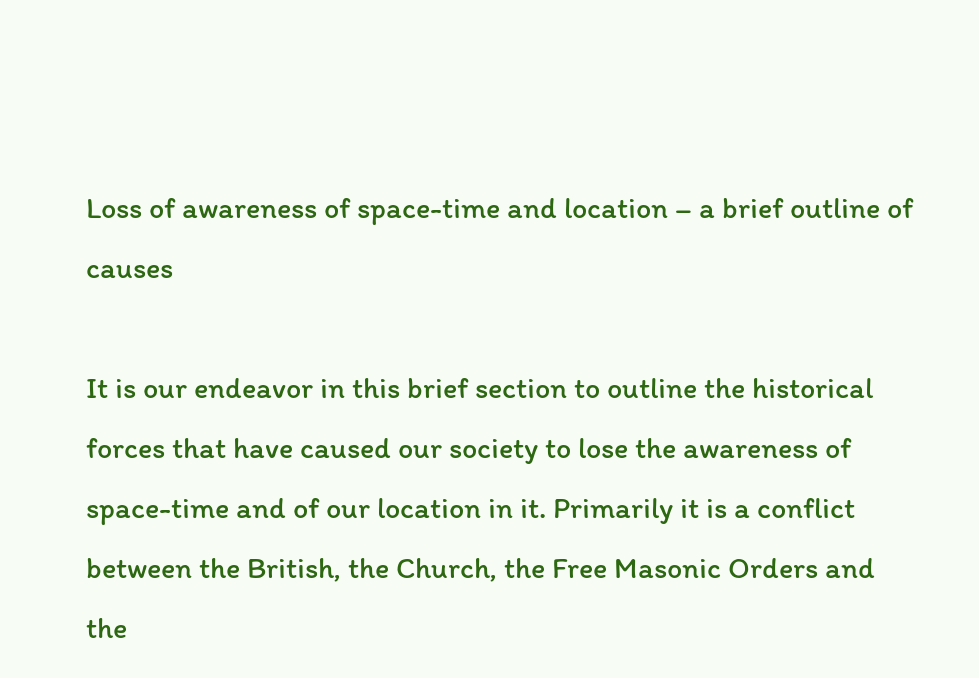Loss of awareness of space-time and location – a brief outline of causes

It is our endeavor in this brief section to outline the historical forces that have caused our society to lose the awareness of space-time and of our location in it. Primarily it is a conflict between the British, the Church, the Free Masonic Orders and the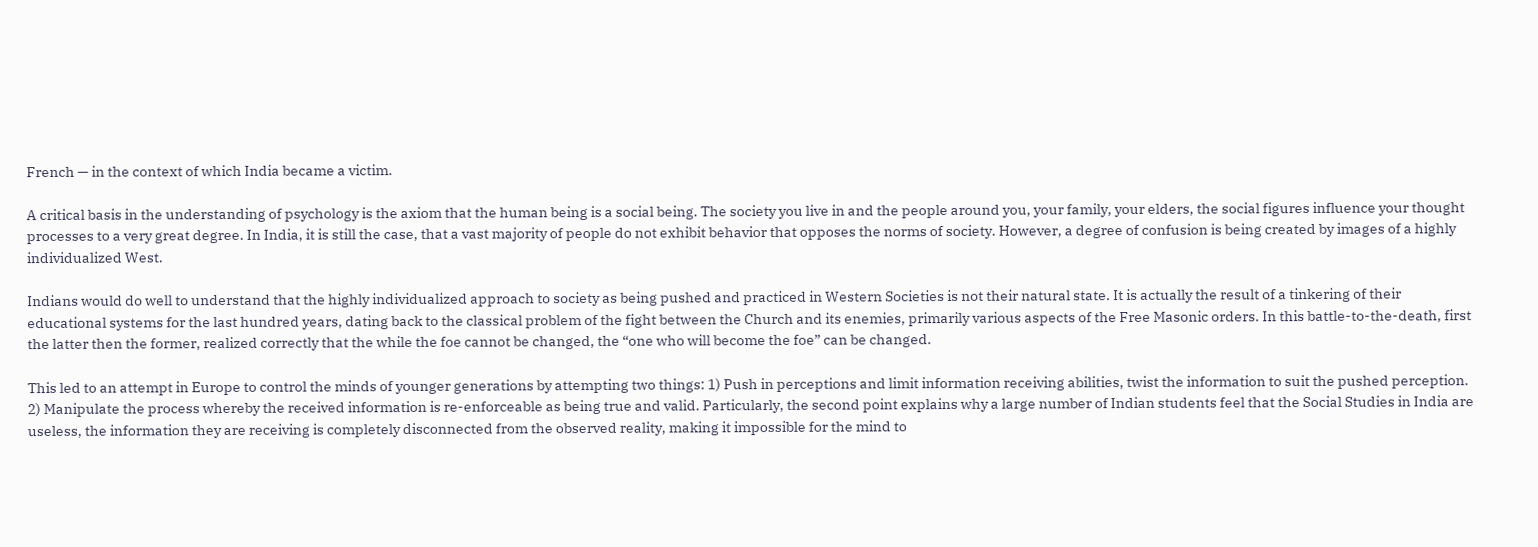French — in the context of which India became a victim.

A critical basis in the understanding of psychology is the axiom that the human being is a social being. The society you live in and the people around you, your family, your elders, the social figures influence your thought processes to a very great degree. In India, it is still the case, that a vast majority of people do not exhibit behavior that opposes the norms of society. However, a degree of confusion is being created by images of a highly individualized West.

Indians would do well to understand that the highly individualized approach to society as being pushed and practiced in Western Societies is not their natural state. It is actually the result of a tinkering of their educational systems for the last hundred years, dating back to the classical problem of the fight between the Church and its enemies, primarily various aspects of the Free Masonic orders. In this battle-to-the-death, first the latter then the former, realized correctly that the while the foe cannot be changed, the “one who will become the foe” can be changed.

This led to an attempt in Europe to control the minds of younger generations by attempting two things: 1) Push in perceptions and limit information receiving abilities, twist the information to suit the pushed perception. 2) Manipulate the process whereby the received information is re-enforceable as being true and valid. Particularly, the second point explains why a large number of Indian students feel that the Social Studies in India are useless, the information they are receiving is completely disconnected from the observed reality, making it impossible for the mind to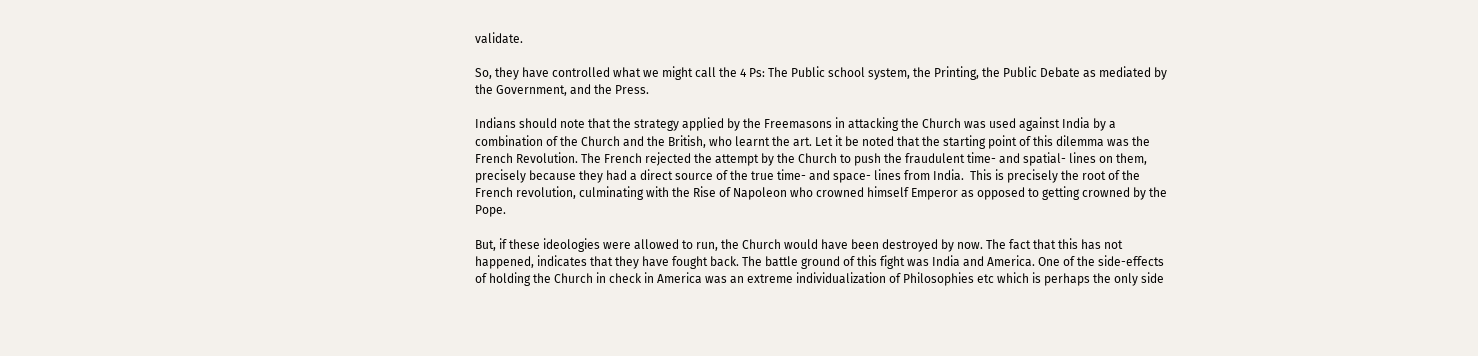validate.

So, they have controlled what we might call the 4 Ps: The Public school system, the Printing, the Public Debate as mediated by the Government, and the Press.

Indians should note that the strategy applied by the Freemasons in attacking the Church was used against India by a combination of the Church and the British, who learnt the art. Let it be noted that the starting point of this dilemma was the French Revolution. The French rejected the attempt by the Church to push the fraudulent time- and spatial- lines on them, precisely because they had a direct source of the true time- and space- lines from India.  This is precisely the root of the French revolution, culminating with the Rise of Napoleon who crowned himself Emperor as opposed to getting crowned by the Pope.

But, if these ideologies were allowed to run, the Church would have been destroyed by now. The fact that this has not happened, indicates that they have fought back. The battle ground of this fight was India and America. One of the side-effects of holding the Church in check in America was an extreme individualization of Philosophies etc which is perhaps the only side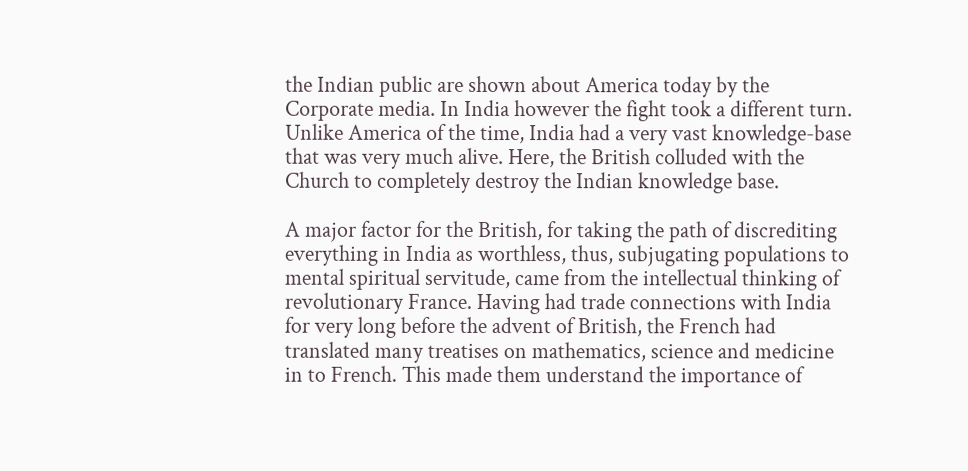the Indian public are shown about America today by the Corporate media. In India however the fight took a different turn.  Unlike America of the time, India had a very vast knowledge-base that was very much alive. Here, the British colluded with the Church to completely destroy the Indian knowledge base.

A major factor for the British, for taking the path of discrediting everything in India as worthless, thus, subjugating populations to mental spiritual servitude, came from the intellectual thinking of revolutionary France. Having had trade connections with India for very long before the advent of British, the French had translated many treatises on mathematics, science and medicine in to French. This made them understand the importance of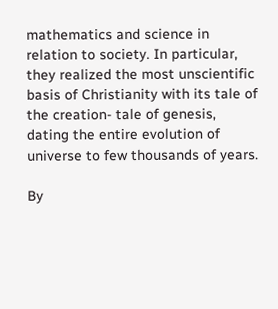mathematics and science in relation to society. In particular, they realized the most unscientific basis of Christianity with its tale of the creation- tale of genesis, dating the entire evolution of universe to few thousands of years.

By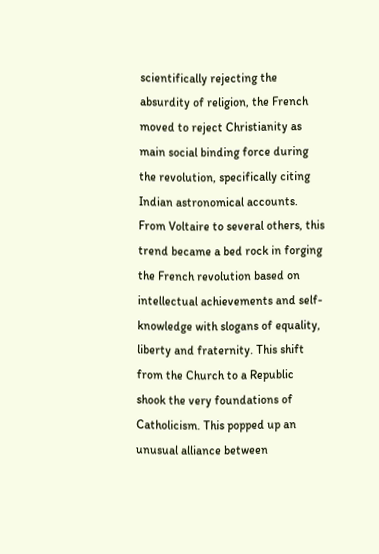scientifically rejecting the absurdity of religion, the French moved to reject Christianity as main social binding force during the revolution, specifically citing Indian astronomical accounts. From Voltaire to several others, this trend became a bed rock in forging the French revolution based on intellectual achievements and self-knowledge with slogans of equality, liberty and fraternity. This shift from the Church to a Republic shook the very foundations of Catholicism. This popped up an unusual alliance between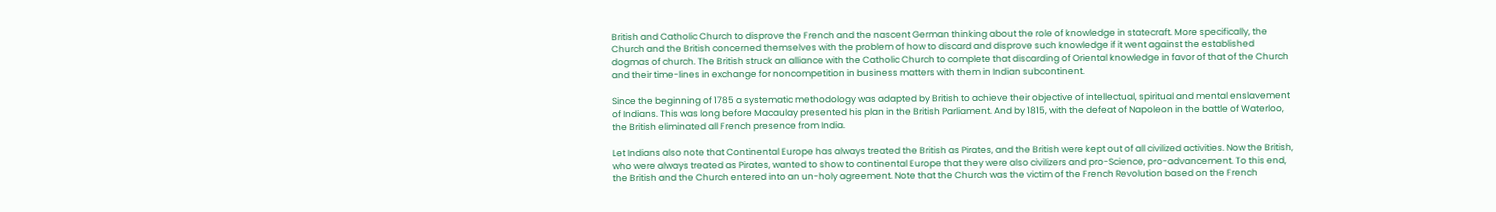British and Catholic Church to disprove the French and the nascent German thinking about the role of knowledge in statecraft. More specifically, the Church and the British concerned themselves with the problem of how to discard and disprove such knowledge if it went against the established dogmas of church. The British struck an alliance with the Catholic Church to complete that discarding of Oriental knowledge in favor of that of the Church and their time-lines in exchange for noncompetition in business matters with them in Indian subcontinent.

Since the beginning of 1785 a systematic methodology was adapted by British to achieve their objective of intellectual, spiritual and mental enslavement of Indians. This was long before Macaulay presented his plan in the British Parliament. And by 1815, with the defeat of Napoleon in the battle of Waterloo, the British eliminated all French presence from India.

Let Indians also note that Continental Europe has always treated the British as Pirates, and the British were kept out of all civilized activities. Now the British, who were always treated as Pirates, wanted to show to continental Europe that they were also civilizers and pro-Science, pro-advancement. To this end, the British and the Church entered into an un-holy agreement. Note that the Church was the victim of the French Revolution based on the French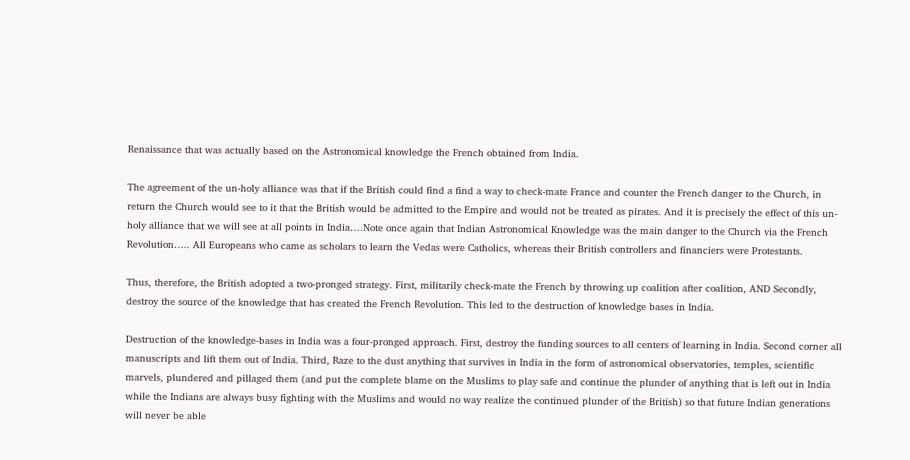Renaissance that was actually based on the Astronomical knowledge the French obtained from India.

The agreement of the un-holy alliance was that if the British could find a find a way to check-mate France and counter the French danger to the Church, in return the Church would see to it that the British would be admitted to the Empire and would not be treated as pirates. And it is precisely the effect of this un-holy alliance that we will see at all points in India….Note once again that Indian Astronomical Knowledge was the main danger to the Church via the French Revolution….. All Europeans who came as scholars to learn the Vedas were Catholics, whereas their British controllers and financiers were Protestants.

Thus, therefore, the British adopted a two-pronged strategy. First, militarily check-mate the French by throwing up coalition after coalition, AND Secondly, destroy the source of the knowledge that has created the French Revolution. This led to the destruction of knowledge bases in India.

Destruction of the knowledge-bases in India was a four-pronged approach. First, destroy the funding sources to all centers of learning in India. Second corner all manuscripts and lift them out of India. Third, Raze to the dust anything that survives in India in the form of astronomical observatories, temples, scientific marvels, plundered and pillaged them (and put the complete blame on the Muslims to play safe and continue the plunder of anything that is left out in India while the Indians are always busy fighting with the Muslims and would no way realize the continued plunder of the British) so that future Indian generations will never be able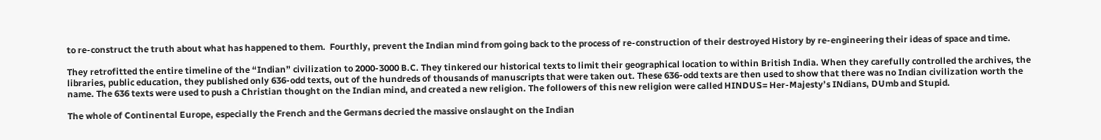to re-construct the truth about what has happened to them.  Fourthly, prevent the Indian mind from going back to the process of re-construction of their destroyed History by re-engineering their ideas of space and time.

They retrofitted the entire timeline of the “Indian” civilization to 2000-3000 B.C. They tinkered our historical texts to limit their geographical location to within British India. When they carefully controlled the archives, the libraries, public education, they published only 636-odd texts, out of the hundreds of thousands of manuscripts that were taken out. These 636-odd texts are then used to show that there was no Indian civilization worth the name. The 636 texts were used to push a Christian thought on the Indian mind, and created a new religion. The followers of this new religion were called HINDUS= Her-Majesty’s INdians, DUmb and Stupid.

The whole of Continental Europe, especially the French and the Germans decried the massive onslaught on the Indian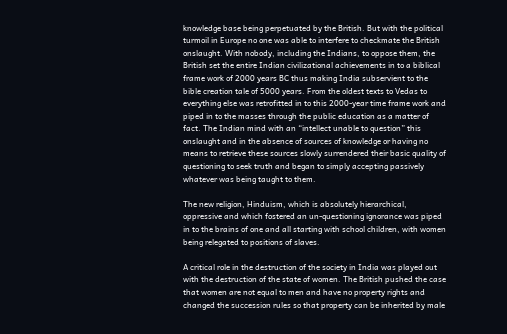knowledge base being perpetuated by the British. But with the political turmoil in Europe no one was able to interfere to checkmate the British onslaught. With nobody, including the Indians, to oppose them, the British set the entire Indian civilizational achievements in to a biblical frame work of 2000 years BC thus making India subservient to the bible creation tale of 5000 years. From the oldest texts to Vedas to everything else was retrofitted in to this 2000-year time frame work and piped in to the masses through the public education as a matter of fact. The Indian mind with an “intellect unable to question” this onslaught and in the absence of sources of knowledge or having no means to retrieve these sources slowly surrendered their basic quality of questioning to seek truth and began to simply accepting passively whatever was being taught to them.

The new religion, Hinduism, which is absolutely hierarchical, oppressive and which fostered an un-questioning ignorance was piped in to the brains of one and all starting with school children, with women being relegated to positions of slaves.

A critical role in the destruction of the society in India was played out with the destruction of the state of women. The British pushed the case that women are not equal to men and have no property rights and changed the succession rules so that property can be inherited by male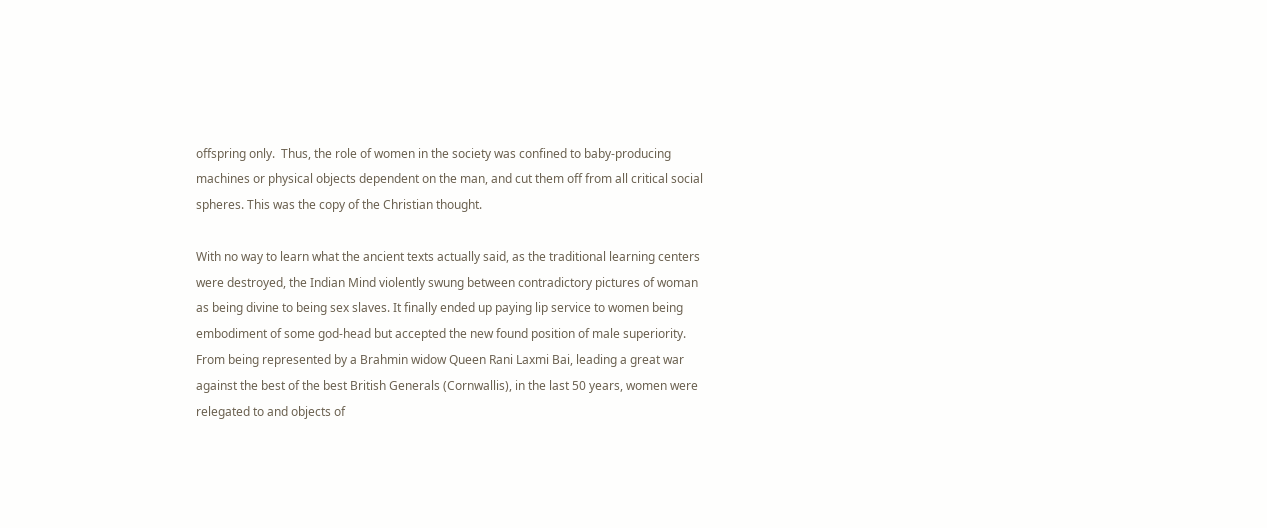offspring only.  Thus, the role of women in the society was confined to baby-producing machines or physical objects dependent on the man, and cut them off from all critical social spheres. This was the copy of the Christian thought.

With no way to learn what the ancient texts actually said, as the traditional learning centers were destroyed, the Indian Mind violently swung between contradictory pictures of woman as being divine to being sex slaves. It finally ended up paying lip service to women being embodiment of some god-head but accepted the new found position of male superiority. From being represented by a Brahmin widow Queen Rani Laxmi Bai, leading a great war against the best of the best British Generals (Cornwallis), in the last 50 years, women were relegated to and objects of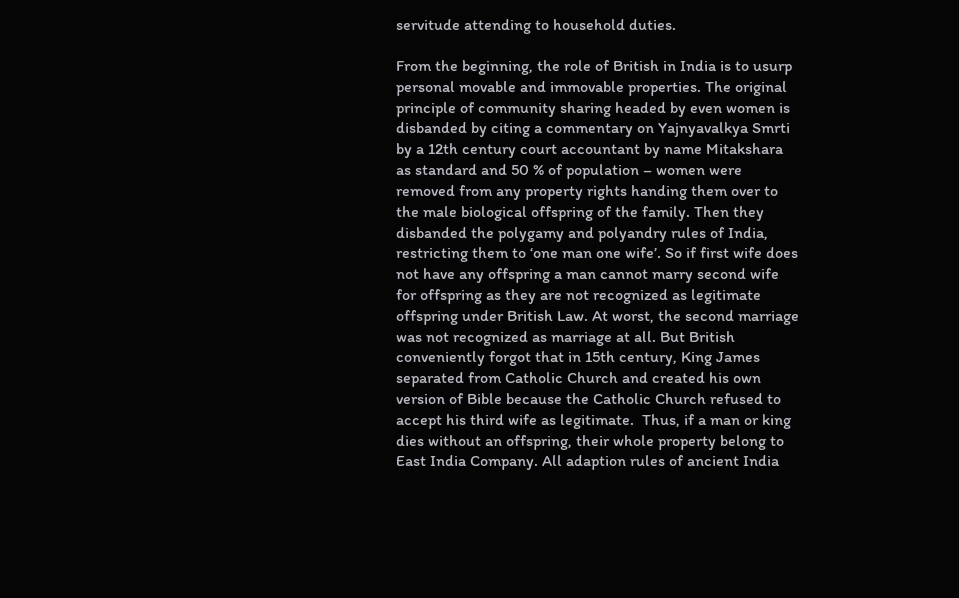servitude attending to household duties.

From the beginning, the role of British in India is to usurp personal movable and immovable properties. The original principle of community sharing headed by even women is disbanded by citing a commentary on Yajnyavalkya Smrti by a 12th century court accountant by name Mitakshara as standard and 50 % of population – women were removed from any property rights handing them over to the male biological offspring of the family. Then they disbanded the polygamy and polyandry rules of India, restricting them to ‘one man one wife’. So if first wife does not have any offspring a man cannot marry second wife for offspring as they are not recognized as legitimate offspring under British Law. At worst, the second marriage was not recognized as marriage at all. But British conveniently forgot that in 15th century, King James separated from Catholic Church and created his own version of Bible because the Catholic Church refused to accept his third wife as legitimate.  Thus, if a man or king dies without an offspring, their whole property belong to East India Company. All adaption rules of ancient India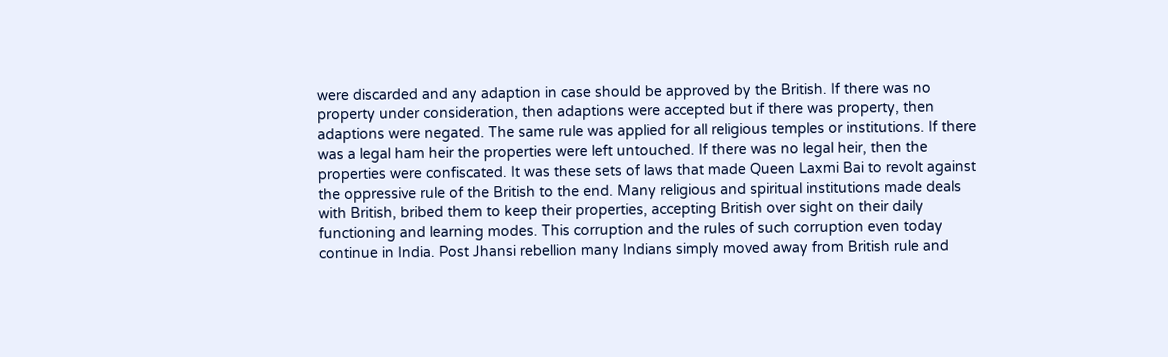were discarded and any adaption in case should be approved by the British. If there was no property under consideration, then adaptions were accepted but if there was property, then adaptions were negated. The same rule was applied for all religious temples or institutions. If there was a legal ham heir the properties were left untouched. If there was no legal heir, then the properties were confiscated. It was these sets of laws that made Queen Laxmi Bai to revolt against the oppressive rule of the British to the end. Many religious and spiritual institutions made deals with British, bribed them to keep their properties, accepting British over sight on their daily functioning and learning modes. This corruption and the rules of such corruption even today continue in India. Post Jhansi rebellion many Indians simply moved away from British rule and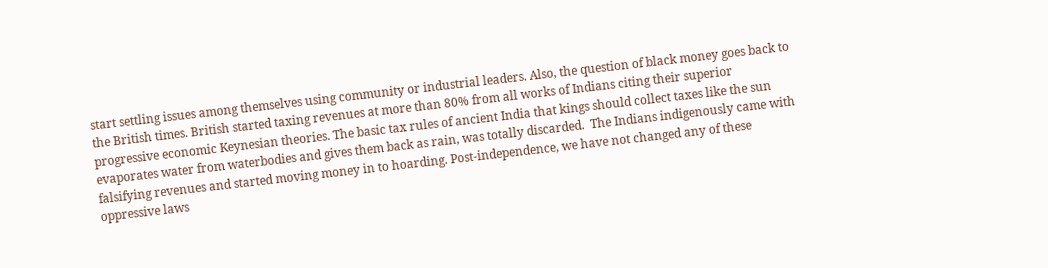start settling issues among themselves using community or industrial leaders. Also, the question of black money goes back to the British times. British started taxing revenues at more than 80% from all works of Indians citing their superior progressive economic Keynesian theories. The basic tax rules of ancient India that kings should collect taxes like the sun evaporates water from waterbodies and gives them back as rain, was totally discarded.  The Indians indigenously came with falsifying revenues and started moving money in to hoarding. Post-independence, we have not changed any of these oppressive laws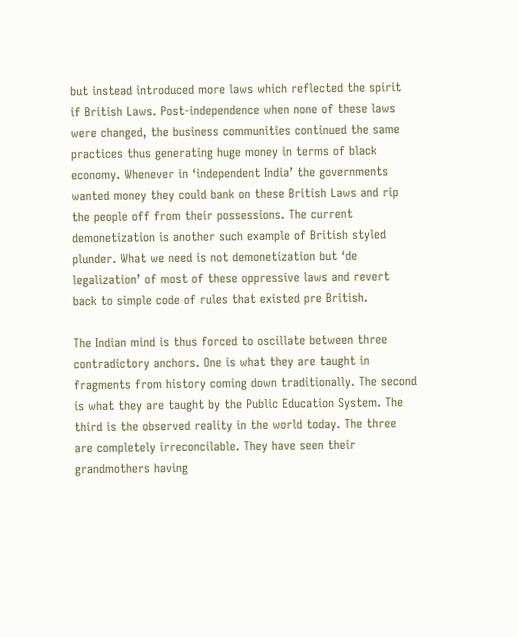but instead introduced more laws which reflected the spirit if British Laws. Post-independence when none of these laws were changed, the business communities continued the same practices thus generating huge money in terms of black economy. Whenever in ‘independent India’ the governments wanted money they could bank on these British Laws and rip the people off from their possessions. The current demonetization is another such example of British styled plunder. What we need is not demonetization but ‘de legalization’ of most of these oppressive laws and revert back to simple code of rules that existed pre British.

The Indian mind is thus forced to oscillate between three contradictory anchors. One is what they are taught in fragments from history coming down traditionally. The second is what they are taught by the Public Education System. The third is the observed reality in the world today. The three are completely irreconcilable. They have seen their grandmothers having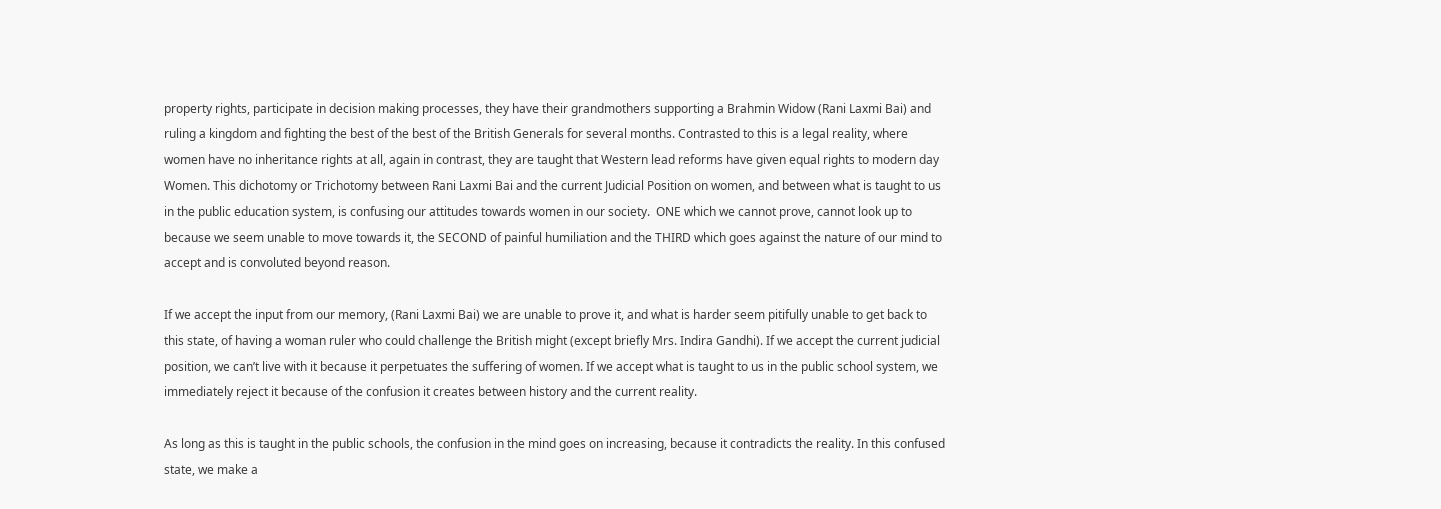property rights, participate in decision making processes, they have their grandmothers supporting a Brahmin Widow (Rani Laxmi Bai) and ruling a kingdom and fighting the best of the best of the British Generals for several months. Contrasted to this is a legal reality, where women have no inheritance rights at all, again in contrast, they are taught that Western lead reforms have given equal rights to modern day Women. This dichotomy or Trichotomy between Rani Laxmi Bai and the current Judicial Position on women, and between what is taught to us in the public education system, is confusing our attitudes towards women in our society.  ONE which we cannot prove, cannot look up to because we seem unable to move towards it, the SECOND of painful humiliation and the THIRD which goes against the nature of our mind to accept and is convoluted beyond reason.

If we accept the input from our memory, (Rani Laxmi Bai) we are unable to prove it, and what is harder seem pitifully unable to get back to this state, of having a woman ruler who could challenge the British might (except briefly Mrs. Indira Gandhi). If we accept the current judicial position, we can’t live with it because it perpetuates the suffering of women. If we accept what is taught to us in the public school system, we immediately reject it because of the confusion it creates between history and the current reality.

As long as this is taught in the public schools, the confusion in the mind goes on increasing, because it contradicts the reality. In this confused state, we make a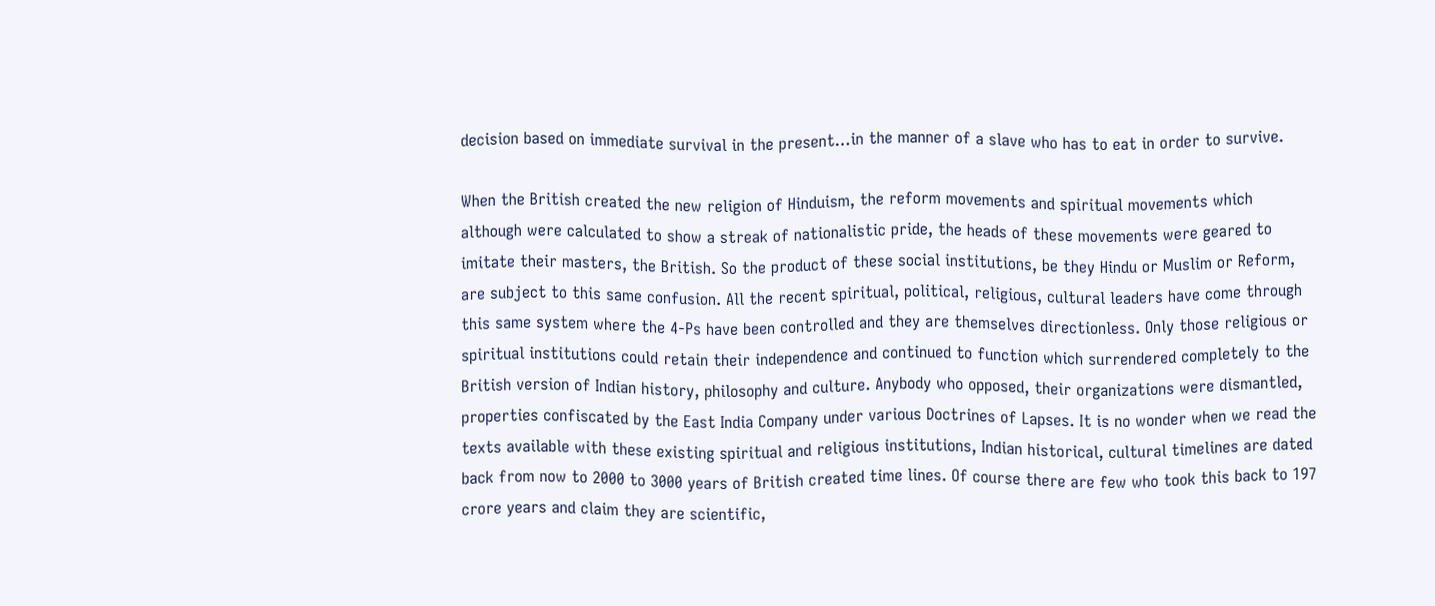decision based on immediate survival in the present…in the manner of a slave who has to eat in order to survive.

When the British created the new religion of Hinduism, the reform movements and spiritual movements which although were calculated to show a streak of nationalistic pride, the heads of these movements were geared to imitate their masters, the British. So the product of these social institutions, be they Hindu or Muslim or Reform, are subject to this same confusion. All the recent spiritual, political, religious, cultural leaders have come through this same system where the 4-Ps have been controlled and they are themselves directionless. Only those religious or spiritual institutions could retain their independence and continued to function which surrendered completely to the British version of Indian history, philosophy and culture. Anybody who opposed, their organizations were dismantled, properties confiscated by the East India Company under various Doctrines of Lapses. It is no wonder when we read the texts available with these existing spiritual and religious institutions, Indian historical, cultural timelines are dated back from now to 2000 to 3000 years of British created time lines. Of course there are few who took this back to 197 crore years and claim they are scientific,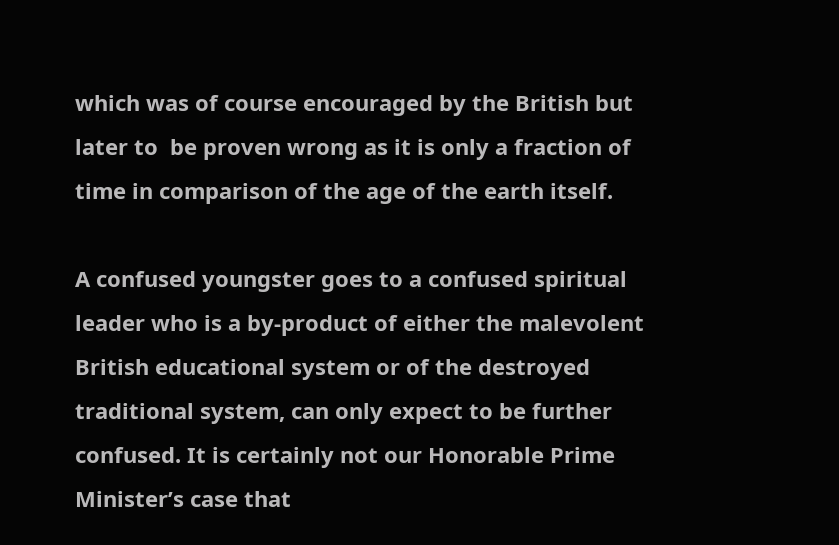which was of course encouraged by the British but later to  be proven wrong as it is only a fraction of time in comparison of the age of the earth itself.

A confused youngster goes to a confused spiritual leader who is a by-product of either the malevolent British educational system or of the destroyed traditional system, can only expect to be further confused. It is certainly not our Honorable Prime Minister’s case that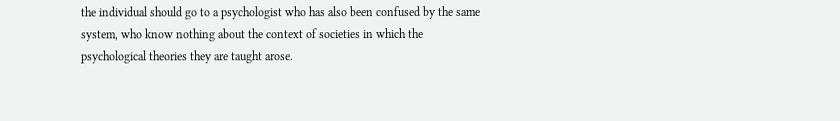the individual should go to a psychologist who has also been confused by the same system, who know nothing about the context of societies in which the psychological theories they are taught arose.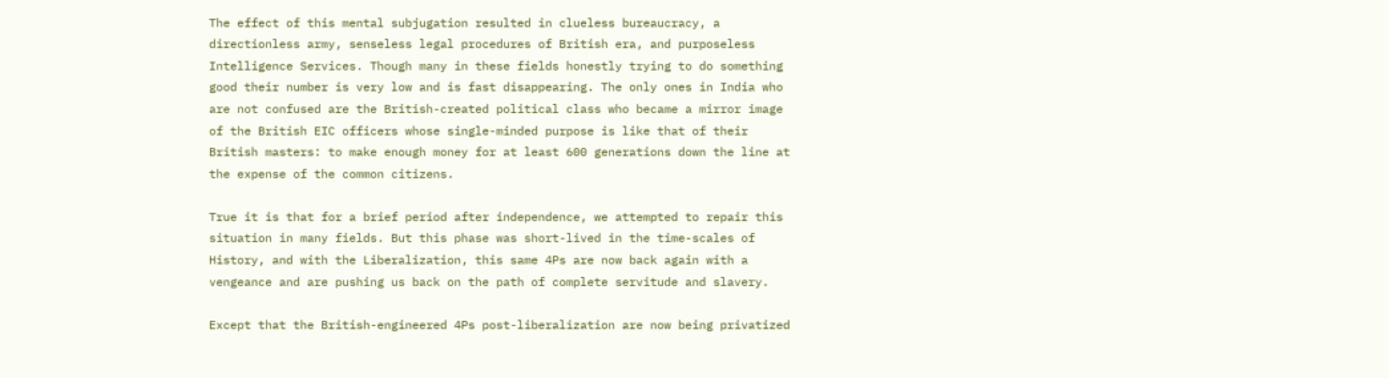The effect of this mental subjugation resulted in clueless bureaucracy, a directionless army, senseless legal procedures of British era, and purposeless Intelligence Services. Though many in these fields honestly trying to do something good their number is very low and is fast disappearing. The only ones in India who are not confused are the British-created political class who became a mirror image of the British EIC officers whose single-minded purpose is like that of their British masters: to make enough money for at least 600 generations down the line at the expense of the common citizens.

True it is that for a brief period after independence, we attempted to repair this situation in many fields. But this phase was short-lived in the time-scales of History, and with the Liberalization, this same 4Ps are now back again with a vengeance and are pushing us back on the path of complete servitude and slavery.

Except that the British-engineered 4Ps post-liberalization are now being privatized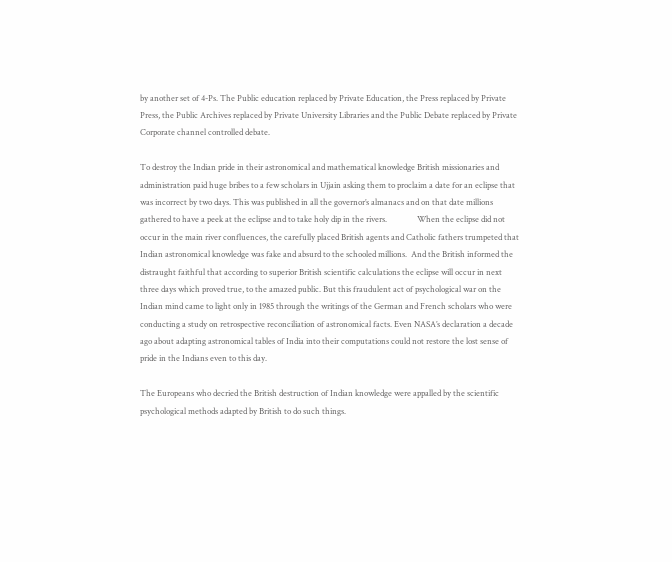by another set of 4-Ps. The Public education replaced by Private Education, the Press replaced by Private Press, the Public Archives replaced by Private University Libraries and the Public Debate replaced by Private Corporate channel controlled debate.

To destroy the Indian pride in their astronomical and mathematical knowledge British missionaries and administration paid huge bribes to a few scholars in Ujjain asking them to proclaim a date for an eclipse that was incorrect by two days. This was published in all the governor’s almanacs and on that date millions gathered to have a peek at the eclipse and to take holy dip in the rivers.               When the eclipse did not occur in the main river confluences, the carefully placed British agents and Catholic fathers trumpeted that Indian astronomical knowledge was fake and absurd to the schooled millions.  And the British informed the distraught faithful that according to superior British scientific calculations the eclipse will occur in next three days which proved true, to the amazed public. But this fraudulent act of psychological war on the Indian mind came to light only in 1985 through the writings of the German and French scholars who were conducting a study on retrospective reconciliation of astronomical facts. Even NASA’s declaration a decade ago about adapting astronomical tables of India into their computations could not restore the lost sense of pride in the Indians even to this day.

The Europeans who decried the British destruction of Indian knowledge were appalled by the scientific psychological methods adapted by British to do such things.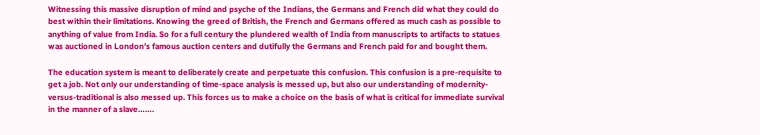Witnessing this massive disruption of mind and psyche of the Indians, the Germans and French did what they could do best within their limitations. Knowing the greed of British, the French and Germans offered as much cash as possible to anything of value from India. So for a full century the plundered wealth of India from manuscripts to artifacts to statues was auctioned in London’s famous auction centers and dutifully the Germans and French paid for and bought them.

The education system is meant to deliberately create and perpetuate this confusion. This confusion is a pre-requisite to get a job. Not only our understanding of time-space analysis is messed up, but also our understanding of modernity- versus-traditional is also messed up. This forces us to make a choice on the basis of what is critical for immediate survival in the manner of a slave…….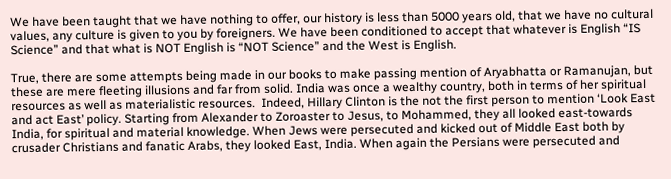We have been taught that we have nothing to offer, our history is less than 5000 years old, that we have no cultural values, any culture is given to you by foreigners. We have been conditioned to accept that whatever is English “IS Science” and that what is NOT English is “NOT Science” and the West is English.

True, there are some attempts being made in our books to make passing mention of Aryabhatta or Ramanujan, but these are mere fleeting illusions and far from solid. India was once a wealthy country, both in terms of her spiritual resources as well as materialistic resources.  Indeed, Hillary Clinton is the not the first person to mention ‘Look East and act East’ policy. Starting from Alexander to Zoroaster to Jesus, to Mohammed, they all looked east-towards India, for spiritual and material knowledge. When Jews were persecuted and kicked out of Middle East both by crusader Christians and fanatic Arabs, they looked East, India. When again the Persians were persecuted and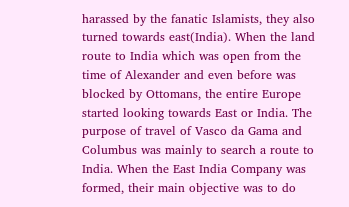harassed by the fanatic Islamists, they also turned towards east(India). When the land route to India which was open from the time of Alexander and even before was blocked by Ottomans, the entire Europe started looking towards East or India. The purpose of travel of Vasco da Gama and Columbus was mainly to search a route to India. When the East India Company was formed, their main objective was to do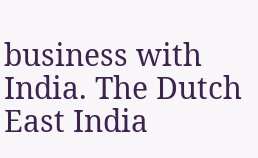business with India. The Dutch East India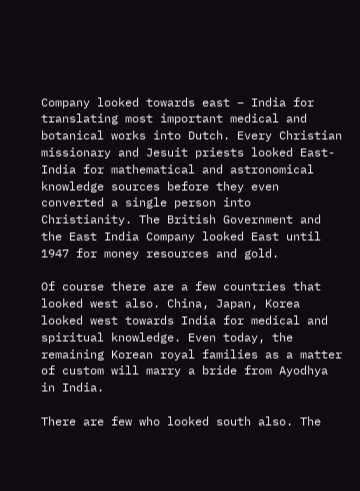Company looked towards east – India for translating most important medical and botanical works into Dutch. Every Christian missionary and Jesuit priests looked East- India for mathematical and astronomical knowledge sources before they even converted a single person into Christianity. The British Government and the East India Company looked East until 1947 for money resources and gold.

Of course there are a few countries that looked west also. China, Japan, Korea looked west towards India for medical and spiritual knowledge. Even today, the remaining Korean royal families as a matter of custom will marry a bride from Ayodhya in India.

There are few who looked south also. The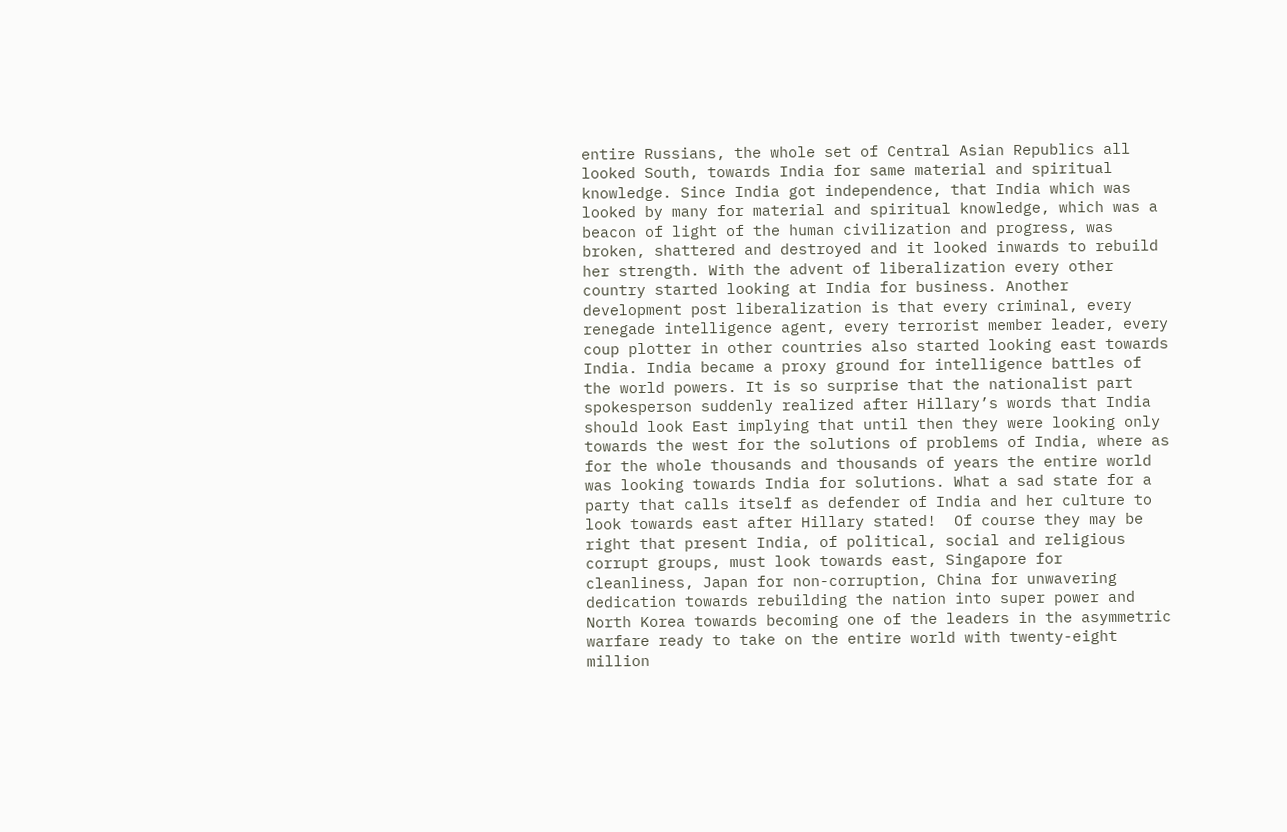entire Russians, the whole set of Central Asian Republics all looked South, towards India for same material and spiritual knowledge. Since India got independence, that India which was looked by many for material and spiritual knowledge, which was a beacon of light of the human civilization and progress, was broken, shattered and destroyed and it looked inwards to rebuild her strength. With the advent of liberalization every other country started looking at India for business. Another development post liberalization is that every criminal, every renegade intelligence agent, every terrorist member leader, every coup plotter in other countries also started looking east towards India. India became a proxy ground for intelligence battles of the world powers. It is so surprise that the nationalist part spokesperson suddenly realized after Hillary’s words that India should look East implying that until then they were looking only towards the west for the solutions of problems of India, where as for the whole thousands and thousands of years the entire world was looking towards India for solutions. What a sad state for a party that calls itself as defender of India and her culture to look towards east after Hillary stated!  Of course they may be right that present India, of political, social and religious corrupt groups, must look towards east, Singapore for cleanliness, Japan for non-corruption, China for unwavering dedication towards rebuilding the nation into super power and North Korea towards becoming one of the leaders in the asymmetric warfare ready to take on the entire world with twenty-eight million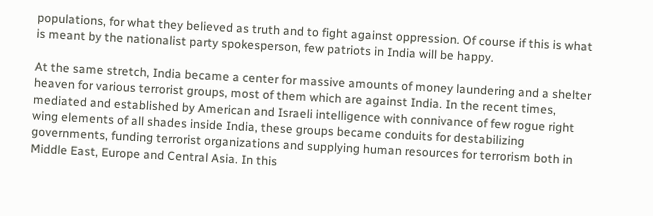populations, for what they believed as truth and to fight against oppression. Of course if this is what is meant by the nationalist party spokesperson, few patriots in India will be happy.

At the same stretch, India became a center for massive amounts of money laundering and a shelter heaven for various terrorist groups, most of them which are against India. In the recent times, mediated and established by American and Israeli intelligence with connivance of few rogue right wing elements of all shades inside India, these groups became conduits for destabilizing governments, funding terrorist organizations and supplying human resources for terrorism both in Middle East, Europe and Central Asia. In this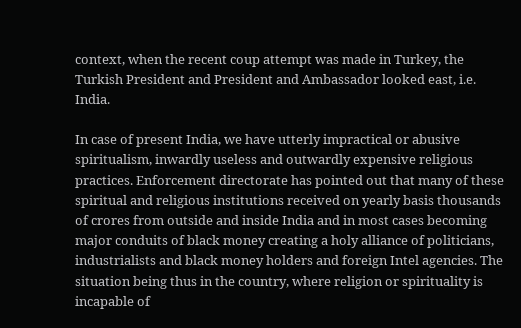context, when the recent coup attempt was made in Turkey, the Turkish President and President and Ambassador looked east, i.e. India.

In case of present India, we have utterly impractical or abusive spiritualism, inwardly useless and outwardly expensive religious practices. Enforcement directorate has pointed out that many of these spiritual and religious institutions received on yearly basis thousands of crores from outside and inside India and in most cases becoming major conduits of black money creating a holy alliance of politicians, industrialists and black money holders and foreign Intel agencies. The situation being thus in the country, where religion or spirituality is incapable of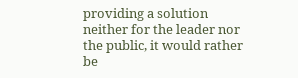providing a solution neither for the leader nor the public, it would rather be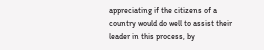appreciating if the citizens of a country would do well to assist their leader in this process, by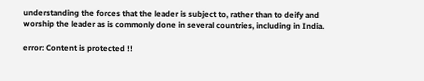understanding the forces that the leader is subject to, rather than to deify and worship the leader as is commonly done in several countries, including in India.

error: Content is protected !!